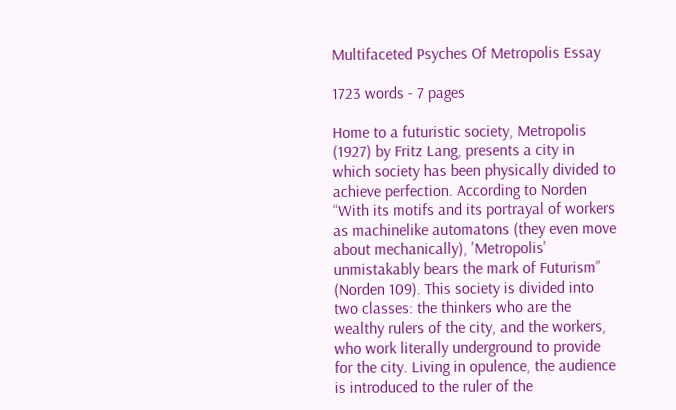Multifaceted Psyches Of Metropolis Essay

1723 words - 7 pages

Home to a futuristic society, Metropolis (1927) by Fritz Lang, presents a city in which society has been physically divided to achieve perfection. According to Norden “With its motifs and its portrayal of workers as machinelike automatons (they even move about mechanically), 'Metropolis' unmistakably bears the mark of Futurism” (Norden 109). This society is divided into two classes: the thinkers who are the wealthy rulers of the city, and the workers, who work literally underground to provide for the city. Living in opulence, the audience is introduced to the ruler of the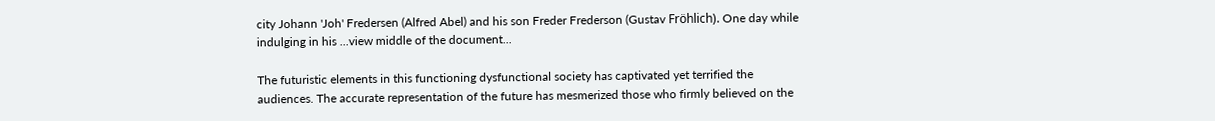city Johann 'Joh' Fredersen (Alfred Abel) and his son Freder Frederson (Gustav Fröhlich). One day while indulging in his ...view middle of the document...

The futuristic elements in this functioning dysfunctional society has captivated yet terrified the audiences. The accurate representation of the future has mesmerized those who firmly believed on the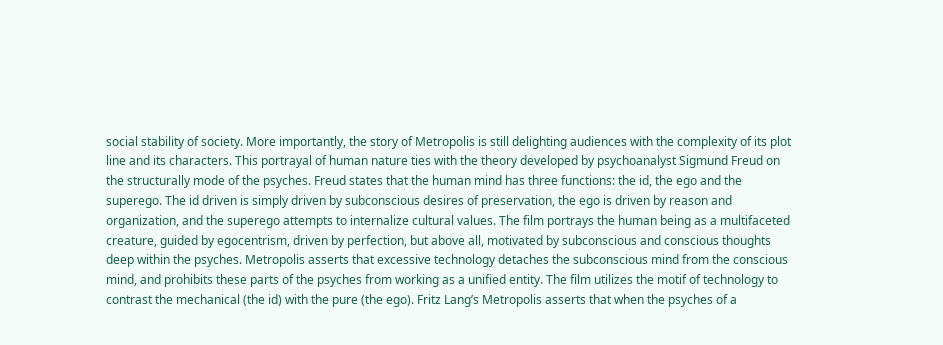social stability of society. More importantly, the story of Metropolis is still delighting audiences with the complexity of its plot line and its characters. This portrayal of human nature ties with the theory developed by psychoanalyst Sigmund Freud on the structurally mode of the psyches. Freud states that the human mind has three functions: the id, the ego and the superego. The id driven is simply driven by subconscious desires of preservation, the ego is driven by reason and organization, and the superego attempts to internalize cultural values. The film portrays the human being as a multifaceted creature, guided by egocentrism, driven by perfection, but above all, motivated by subconscious and conscious thoughts deep within the psyches. Metropolis asserts that excessive technology detaches the subconscious mind from the conscious mind, and prohibits these parts of the psyches from working as a unified entity. The film utilizes the motif of technology to contrast the mechanical (the id) with the pure (the ego). Fritz Lang’s Metropolis asserts that when the psyches of a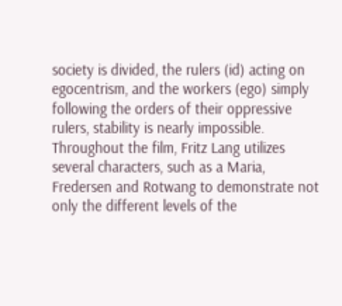society is divided, the rulers (id) acting on egocentrism, and the workers (ego) simply following the orders of their oppressive rulers, stability is nearly impossible.
Throughout the film, Fritz Lang utilizes several characters, such as a Maria, Fredersen and Rotwang to demonstrate not only the different levels of the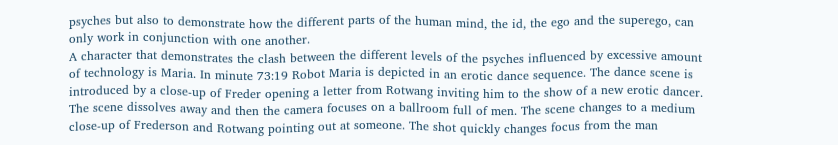psyches but also to demonstrate how the different parts of the human mind, the id, the ego and the superego, can only work in conjunction with one another.
A character that demonstrates the clash between the different levels of the psyches influenced by excessive amount of technology is Maria. In minute 73:19 Robot Maria is depicted in an erotic dance sequence. The dance scene is introduced by a close-up of Freder opening a letter from Rotwang inviting him to the show of a new erotic dancer. The scene dissolves away and then the camera focuses on a ballroom full of men. The scene changes to a medium close-up of Frederson and Rotwang pointing out at someone. The shot quickly changes focus from the man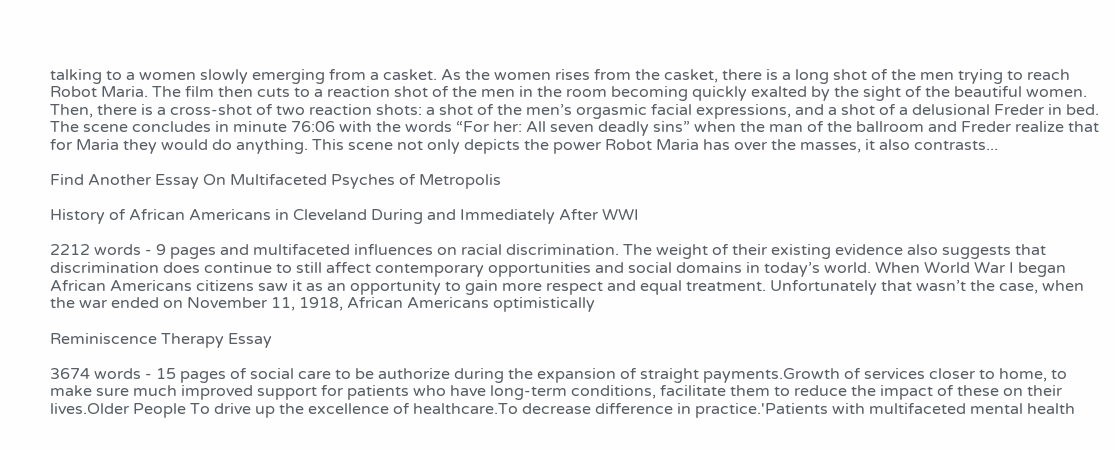talking to a women slowly emerging from a casket. As the women rises from the casket, there is a long shot of the men trying to reach Robot Maria. The film then cuts to a reaction shot of the men in the room becoming quickly exalted by the sight of the beautiful women. Then, there is a cross-shot of two reaction shots: a shot of the men’s orgasmic facial expressions, and a shot of a delusional Freder in bed. The scene concludes in minute 76:06 with the words “For her: All seven deadly sins” when the man of the ballroom and Freder realize that for Maria they would do anything. This scene not only depicts the power Robot Maria has over the masses, it also contrasts...

Find Another Essay On Multifaceted Psyches of Metropolis

History of African Americans in Cleveland During and Immediately After WWI

2212 words - 9 pages and multifaceted influences on racial discrimination. The weight of their existing evidence also suggests that discrimination does continue to still affect contemporary opportunities and social domains in today’s world. When World War I began African Americans citizens saw it as an opportunity to gain more respect and equal treatment. Unfortunately that wasn’t the case, when the war ended on November 11, 1918, African Americans optimistically

Reminiscence Therapy Essay

3674 words - 15 pages of social care to be authorize during the expansion of straight payments.Growth of services closer to home, to make sure much improved support for patients who have long-term conditions, facilitate them to reduce the impact of these on their lives.Older People To drive up the excellence of healthcare.To decrease difference in practice.'Patients with multifaceted mental health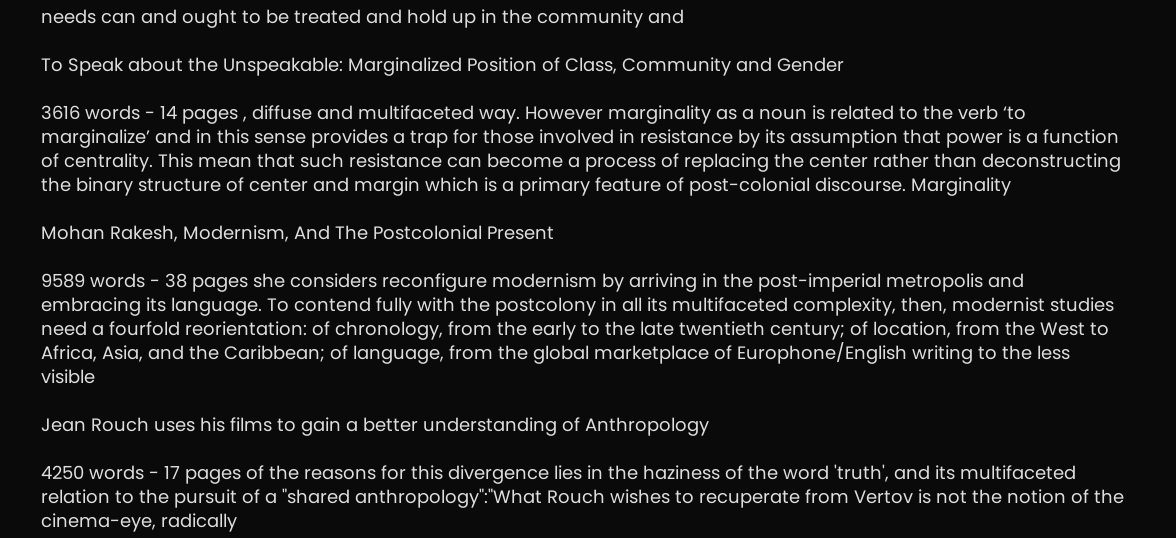needs can and ought to be treated and hold up in the community and

To Speak about the Unspeakable: Marginalized Position of Class, Community and Gender

3616 words - 14 pages , diffuse and multifaceted way. However marginality as a noun is related to the verb ‘to marginalize’ and in this sense provides a trap for those involved in resistance by its assumption that power is a function of centrality. This mean that such resistance can become a process of replacing the center rather than deconstructing the binary structure of center and margin which is a primary feature of post-colonial discourse. Marginality

Mohan Rakesh, Modernism, And The Postcolonial Present

9589 words - 38 pages she considers reconfigure modernism by arriving in the post-imperial metropolis and embracing its language. To contend fully with the postcolony in all its multifaceted complexity, then, modernist studies need a fourfold reorientation: of chronology, from the early to the late twentieth century; of location, from the West to Africa, Asia, and the Caribbean; of language, from the global marketplace of Europhone/English writing to the less visible

Jean Rouch uses his films to gain a better understanding of Anthropology

4250 words - 17 pages of the reasons for this divergence lies in the haziness of the word 'truth', and its multifaceted relation to the pursuit of a "shared anthropology":"What Rouch wishes to recuperate from Vertov is not the notion of the cinema-eye, radically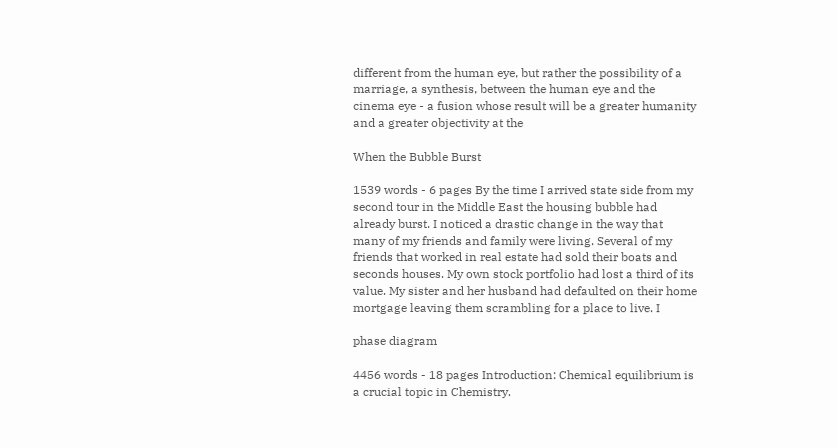different from the human eye, but rather the possibility of a marriage, a synthesis, between the human eye and the cinema eye - a fusion whose result will be a greater humanity and a greater objectivity at the

When the Bubble Burst

1539 words - 6 pages By the time I arrived state side from my second tour in the Middle East the housing bubble had already burst. I noticed a drastic change in the way that many of my friends and family were living. Several of my friends that worked in real estate had sold their boats and seconds houses. My own stock portfolio had lost a third of its value. My sister and her husband had defaulted on their home mortgage leaving them scrambling for a place to live. I

phase diagram

4456 words - 18 pages Introduction: Chemical equilibrium is a crucial topic in Chemistry.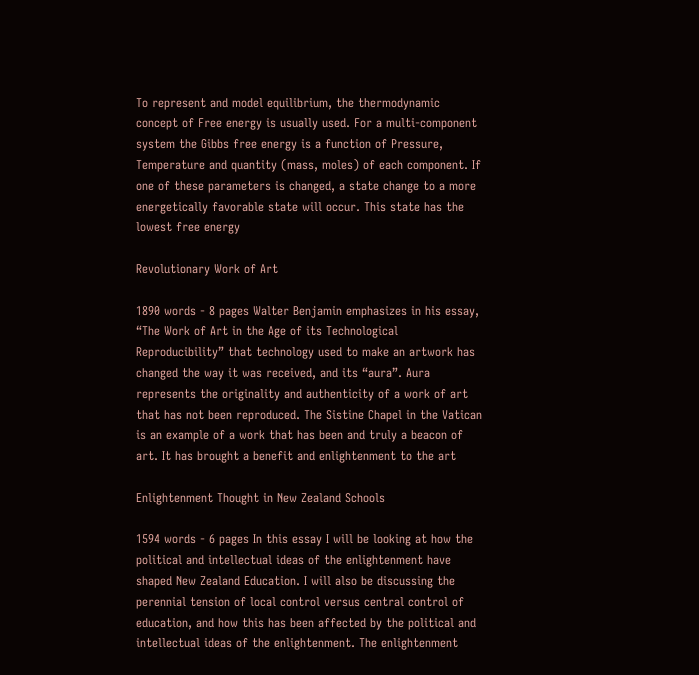To represent and model equilibrium, the thermodynamic concept of Free energy is usually used. For a multi-component system the Gibbs free energy is a function of Pressure, Temperature and quantity (mass, moles) of each component. If one of these parameters is changed, a state change to a more energetically favorable state will occur. This state has the lowest free energy

Revolutionary Work of Art

1890 words - 8 pages Walter Benjamin emphasizes in his essay, “The Work of Art in the Age of its Technological Reproducibility” that technology used to make an artwork has changed the way it was received, and its “aura”. Aura represents the originality and authenticity of a work of art that has not been reproduced. The Sistine Chapel in the Vatican is an example of a work that has been and truly a beacon of art. It has brought a benefit and enlightenment to the art

Enlightenment Thought in New Zealand Schools

1594 words - 6 pages In this essay I will be looking at how the political and intellectual ideas of the enlightenment have shaped New Zealand Education. I will also be discussing the perennial tension of local control versus central control of education, and how this has been affected by the political and intellectual ideas of the enlightenment. The enlightenment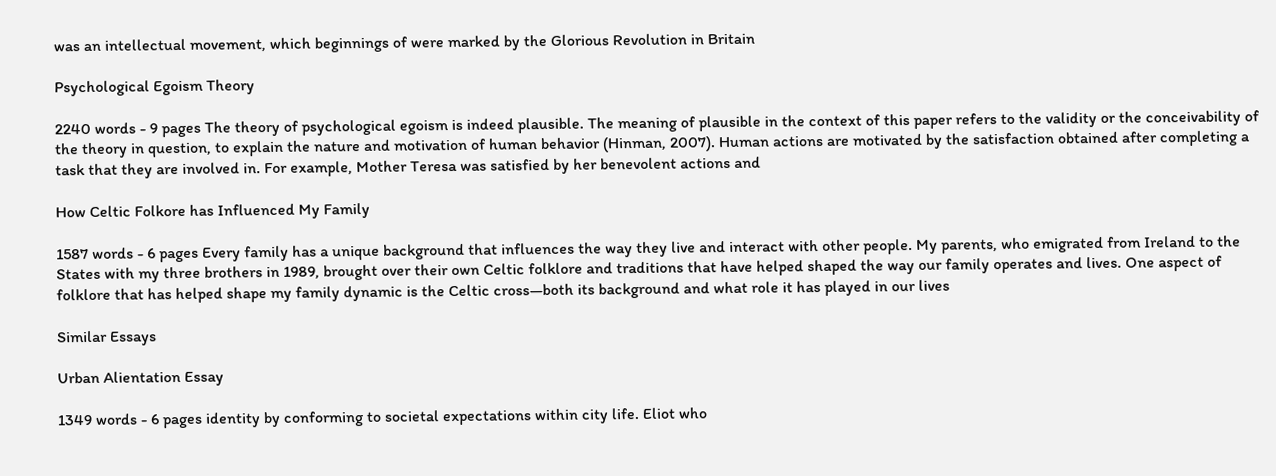was an intellectual movement, which beginnings of were marked by the Glorious Revolution in Britain

Psychological Egoism Theory

2240 words - 9 pages The theory of psychological egoism is indeed plausible. The meaning of plausible in the context of this paper refers to the validity or the conceivability of the theory in question, to explain the nature and motivation of human behavior (Hinman, 2007). Human actions are motivated by the satisfaction obtained after completing a task that they are involved in. For example, Mother Teresa was satisfied by her benevolent actions and

How Celtic Folkore has Influenced My Family

1587 words - 6 pages Every family has a unique background that influences the way they live and interact with other people. My parents, who emigrated from Ireland to the States with my three brothers in 1989, brought over their own Celtic folklore and traditions that have helped shaped the way our family operates and lives. One aspect of folklore that has helped shape my family dynamic is the Celtic cross—both its background and what role it has played in our lives

Similar Essays

Urban Alientation Essay

1349 words - 6 pages identity by conforming to societal expectations within city life. Eliot who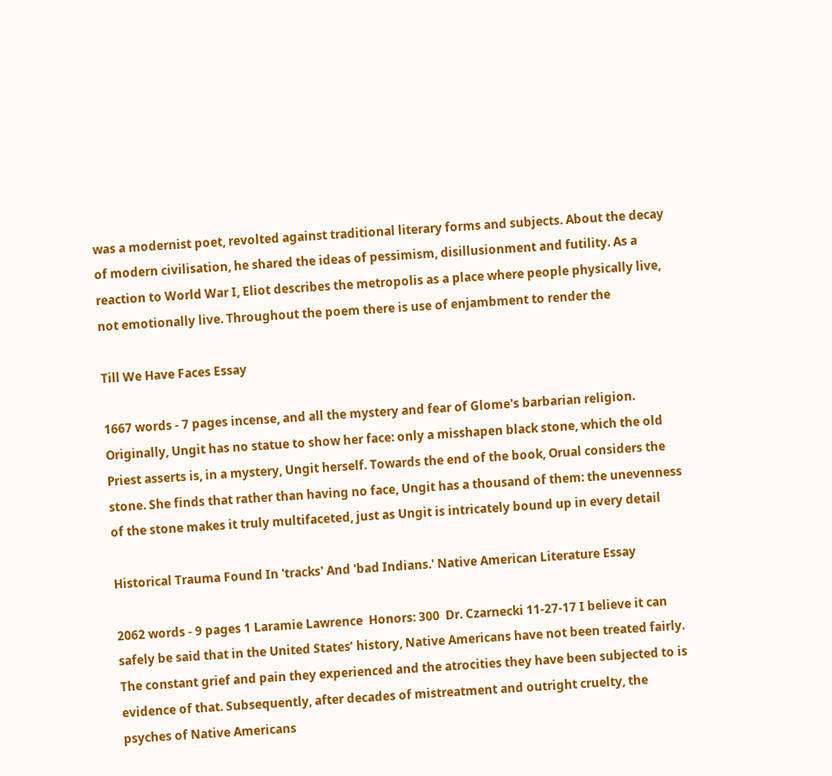was a modernist poet, revolted against traditional literary forms and subjects. About the decay of modern civilisation, he shared the ideas of pessimism, disillusionment and futility. As a reaction to World War I, Eliot describes the metropolis as a place where people physically live, not emotionally live. Throughout the poem there is use of enjambment to render the

Till We Have Faces Essay

1667 words - 7 pages incense, and all the mystery and fear of Glome's barbarian religion. Originally, Ungit has no statue to show her face: only a misshapen black stone, which the old Priest asserts is, in a mystery, Ungit herself. Towards the end of the book, Orual considers the stone. She finds that rather than having no face, Ungit has a thousand of them: the unevenness of the stone makes it truly multifaceted, just as Ungit is intricately bound up in every detail

Historical Trauma Found In 'tracks' And 'bad Indians.' Native American Literature Essay

2062 words - 9 pages 1 Laramie Lawrence  Honors: 300  Dr. Czarnecki 11-27-17 I believe it can safely be said that in the United States’ history, Native Americans have not been treated fairly. The constant grief and pain they experienced and the atrocities they have been subjected to is evidence of that. Subsequently, after decades of mistreatment and outright cruelty, the psyches of Native Americans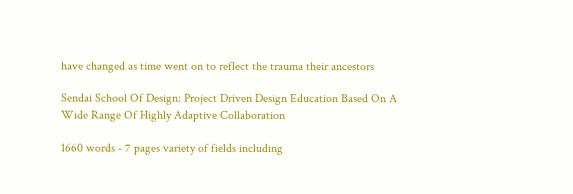have changed as time went on to reflect the trauma their ancestors

Sendai School Of Design: Project Driven Design Education Based On A Wide Range Of Highly Adaptive Collaboration

1660 words - 7 pages variety of fields including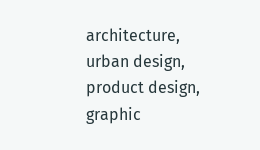architecture, urban design, product design, graphic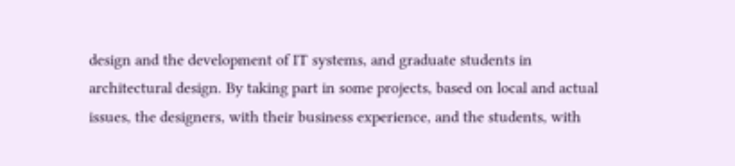design and the development of IT systems, and graduate students in architectural design. By taking part in some projects, based on local and actual issues, the designers, with their business experience, and the students, with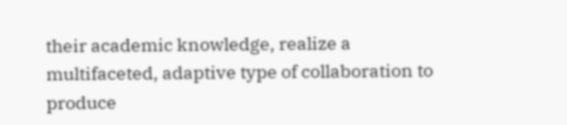their academic knowledge, realize a multifaceted, adaptive type of collaboration to produce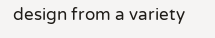design from a variety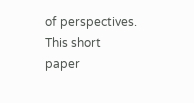of perspectives. This short paper